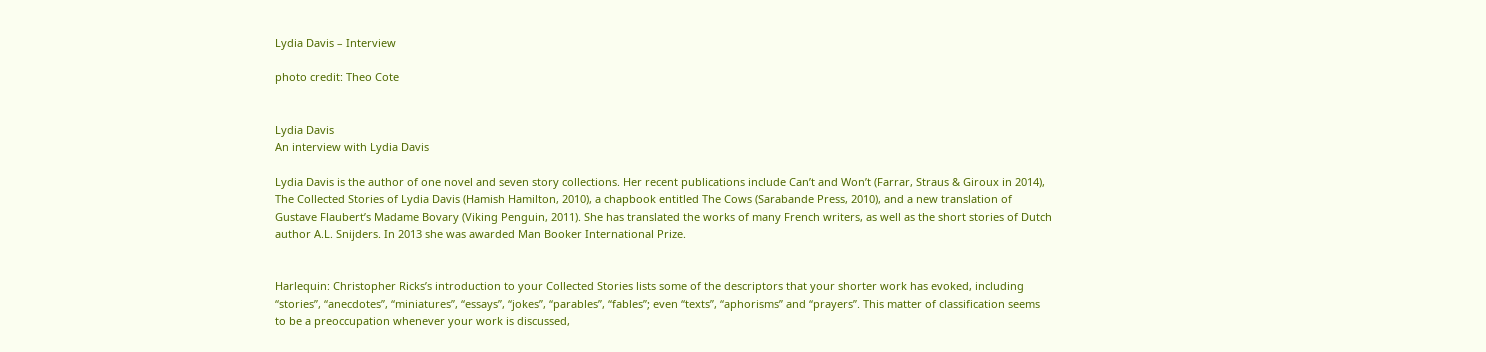Lydia Davis – Interview

photo credit: Theo Cote


Lydia Davis
An interview with Lydia Davis

Lydia Davis is the author of one novel and seven story collections. Her recent publications include Can’t and Won’t (Farrar, Straus & Giroux in 2014), The Collected Stories of Lydia Davis (Hamish Hamilton, 2010), a chapbook entitled The Cows (Sarabande Press, 2010), and a new translation of Gustave Flaubert’s Madame Bovary (Viking Penguin, 2011). She has translated the works of many French writers, as well as the short stories of Dutch author A.L. Snijders. In 2013 she was awarded Man Booker International Prize.


Harlequin: Christopher Ricks’s introduction to your Collected Stories lists some of the descriptors that your shorter work has evoked, including “stories”, “anecdotes”, “miniatures”, “essays”, “jokes”, “parables”, “fables”; even “texts”, “aphorisms” and “prayers”. This matter of classification seems to be a preoccupation whenever your work is discussed,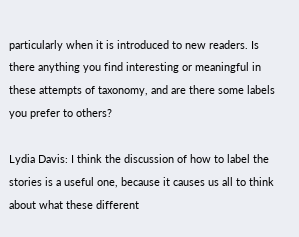particularly when it is introduced to new readers. Is there anything you find interesting or meaningful in these attempts of taxonomy, and are there some labels you prefer to others?

Lydia Davis: I think the discussion of how to label the stories is a useful one, because it causes us all to think about what these different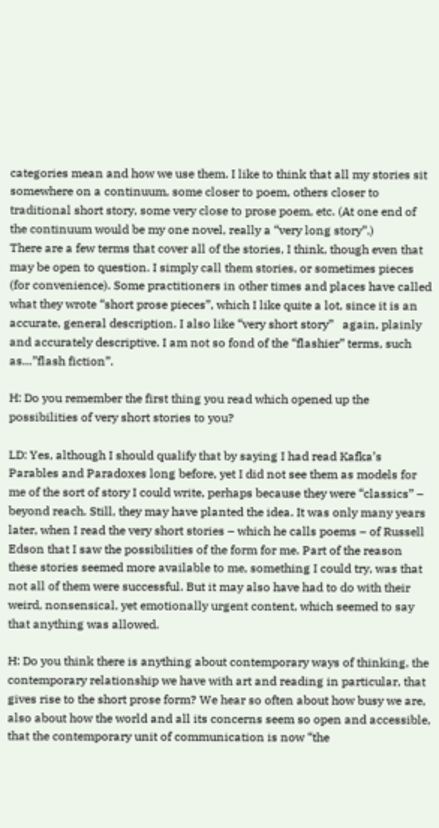categories mean and how we use them. I like to think that all my stories sit somewhere on a continuum, some closer to poem, others closer to traditional short story, some very close to prose poem, etc. (At one end of the continuum would be my one novel, really a “very long story”.)
There are a few terms that cover all of the stories, I think, though even that may be open to question. I simply call them stories, or sometimes pieces (for convenience). Some practitioners in other times and places have called what they wrote “short prose pieces”, which I like quite a lot, since it is an accurate, general description. I also like “very short story”   again, plainly and accurately descriptive. I am not so fond of the “flashier” terms, such as…”flash fiction”.

H: Do you remember the first thing you read which opened up the possibilities of very short stories to you?

LD: Yes, although I should qualify that by saying I had read Kafka’s Parables and Paradoxes long before, yet I did not see them as models for me of the sort of story I could write, perhaps because they were “classics” – beyond reach. Still, they may have planted the idea. It was only many years later, when I read the very short stories – which he calls poems – of Russell Edson that I saw the possibilities of the form for me. Part of the reason these stories seemed more available to me, something I could try, was that not all of them were successful. But it may also have had to do with their weird, nonsensical, yet emotionally urgent content, which seemed to say that anything was allowed.

H: Do you think there is anything about contemporary ways of thinking, the contemporary relationship we have with art and reading in particular, that gives rise to the short prose form? We hear so often about how busy we are, also about how the world and all its concerns seem so open and accessible, that the contemporary unit of communication is now “the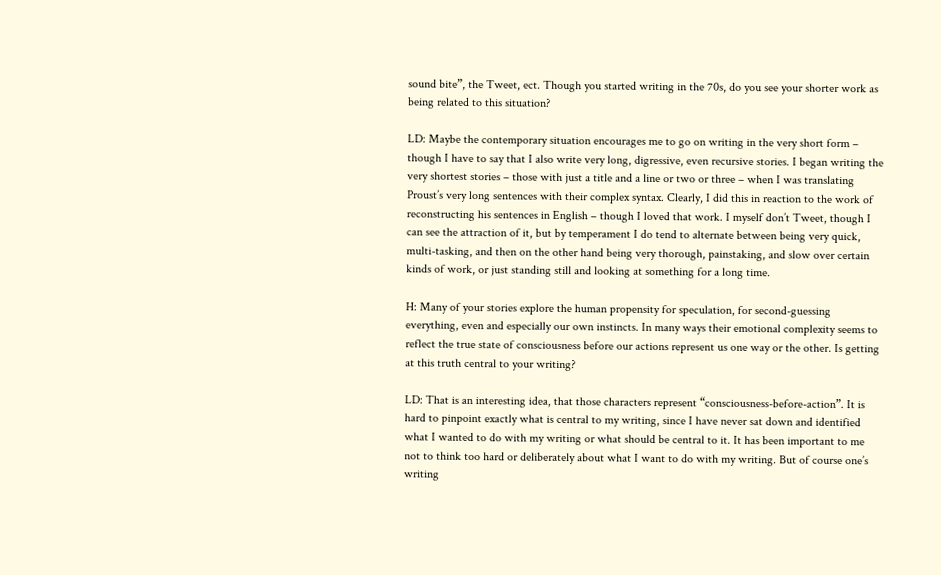sound bite”, the Tweet, ect. Though you started writing in the 70s, do you see your shorter work as being related to this situation?

LD: Maybe the contemporary situation encourages me to go on writing in the very short form – though I have to say that I also write very long, digressive, even recursive stories. I began writing the very shortest stories – those with just a title and a line or two or three – when I was translating Proust’s very long sentences with their complex syntax. Clearly, I did this in reaction to the work of reconstructing his sentences in English – though I loved that work. I myself don’t Tweet, though I can see the attraction of it, but by temperament I do tend to alternate between being very quick, multi-tasking, and then on the other hand being very thorough, painstaking, and slow over certain kinds of work, or just standing still and looking at something for a long time.

H: Many of your stories explore the human propensity for speculation, for second-guessing everything, even and especially our own instincts. In many ways their emotional complexity seems to reflect the true state of consciousness before our actions represent us one way or the other. Is getting at this truth central to your writing?

LD: That is an interesting idea, that those characters represent “consciousness-before-action”. It is hard to pinpoint exactly what is central to my writing, since I have never sat down and identified what I wanted to do with my writing or what should be central to it. It has been important to me not to think too hard or deliberately about what I want to do with my writing. But of course one’s writing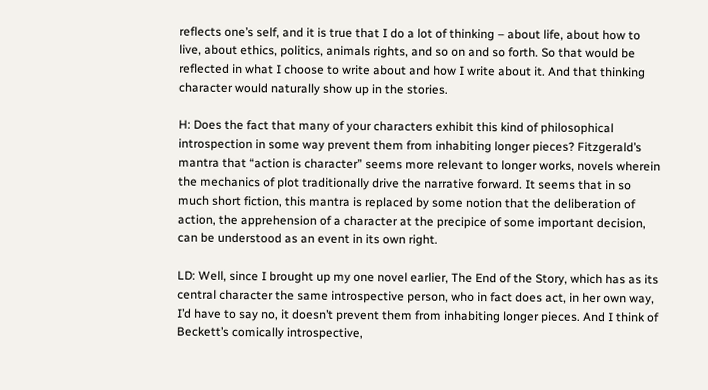reflects one’s self, and it is true that I do a lot of thinking – about life, about how to live, about ethics, politics, animals rights, and so on and so forth. So that would be reflected in what I choose to write about and how I write about it. And that thinking character would naturally show up in the stories.

H: Does the fact that many of your characters exhibit this kind of philosophical introspection in some way prevent them from inhabiting longer pieces? Fitzgerald’s mantra that “action is character” seems more relevant to longer works, novels wherein the mechanics of plot traditionally drive the narrative forward. It seems that in so much short fiction, this mantra is replaced by some notion that the deliberation of action, the apprehension of a character at the precipice of some important decision, can be understood as an event in its own right.

LD: Well, since I brought up my one novel earlier, The End of the Story, which has as its central character the same introspective person, who in fact does act, in her own way, I’d have to say no, it doesn’t prevent them from inhabiting longer pieces. And I think of Beckett’s comically introspective,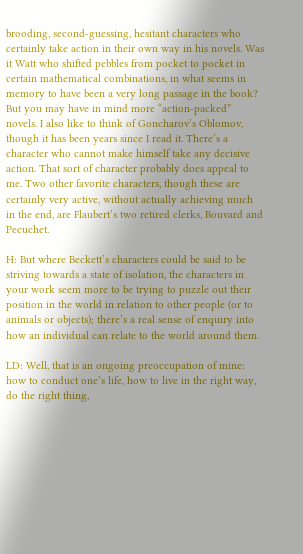brooding, second-guessing, hesitant characters who certainly take action in their own way in his novels. Was it Watt who shifted pebbles from pocket to pocket in certain mathematical combinations, in what seems in memory to have been a very long passage in the book? But you may have in mind more “action-packed” novels. I also like to think of Goncharov’s Oblomov, though it has been years since I read it. There’s a character who cannot make himself take any decisive action. That sort of character probably does appeal to me. Two other favorite characters, though these are certainly very active, without actually achieving much in the end, are Flaubert’s two retired clerks, Bouvard and Pecuchet.

H: But where Beckett’s characters could be said to be striving towards a state of isolation, the characters in your work seem more to be trying to puzzle out their position in the world in relation to other people (or to animals or objects); there’s a real sense of enquiry into how an individual can relate to the world around them.

LD: Well, that is an ongoing preoccupation of mine: how to conduct one’s life, how to live in the right way, do the right thing,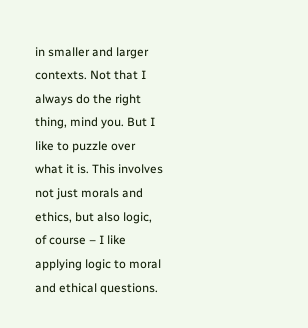in smaller and larger contexts. Not that I always do the right thing, mind you. But I like to puzzle over what it is. This involves not just morals and ethics, but also logic, of course – I like applying logic to moral and ethical questions.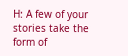H: A few of your stories take the form of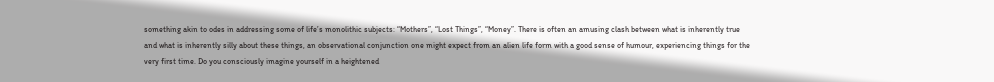something akin to odes in addressing some of life’s monolithic subjects: “Mothers”, “Lost Things”, “Money”. There is often an amusing clash between what is inherently true and what is inherently silly about these things, an observational conjunction one might expect from an alien life form with a good sense of humour, experiencing things for the very first time. Do you consciously imagine yourself in a heightened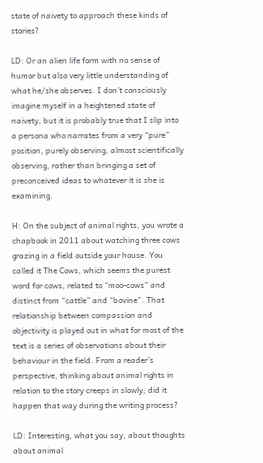state of naivety to approach these kinds of stories?

LD: Or an alien life form with no sense of humor but also very little understanding of what he/she observes. I don’t consciously imagine myself in a heightened state of naivety, but it is probably true that I slip into a persona who narrates from a very “pure” position, purely observing, almost scientifically observing, rather than bringing a set of preconceived ideas to whatever it is she is examining.

H: On the subject of animal rights, you wrote a chapbook in 2011 about watching three cows grazing in a field outside your house. You called it The Cows, which seems the purest word for cows, related to “moo-cows” and distinct from “cattle” and “bovine”. That relationship between compassion and objectivity is played out in what for most of the text is a series of observations about their behaviour in the field. From a reader’s perspective, thinking about animal rights in relation to the story creeps in slowly; did it happen that way during the writing process?

LD: Interesting, what you say, about thoughts about animal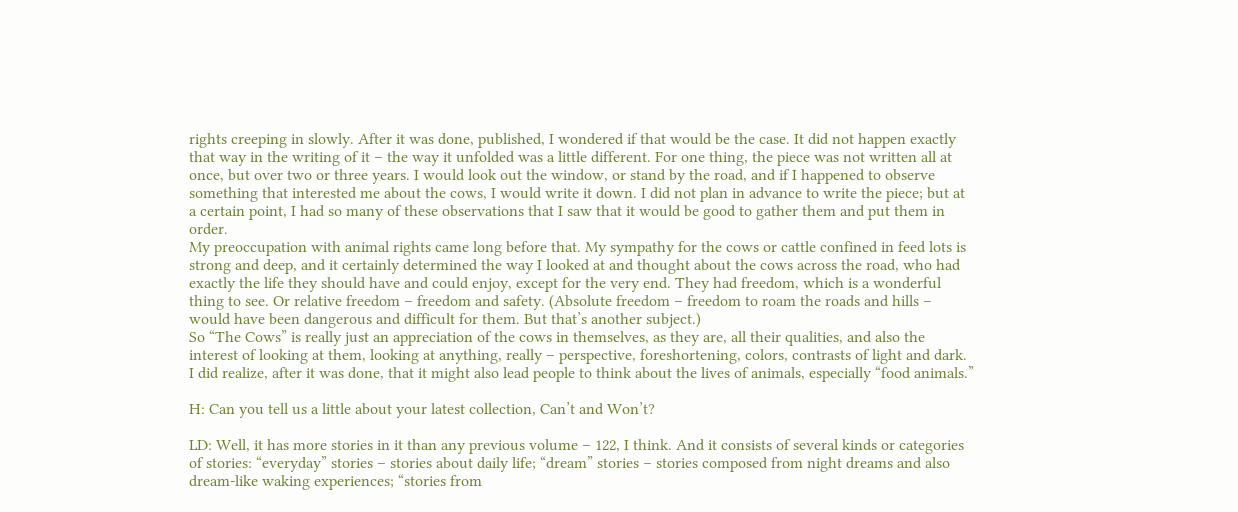rights creeping in slowly. After it was done, published, I wondered if that would be the case. It did not happen exactly that way in the writing of it – the way it unfolded was a little different. For one thing, the piece was not written all at once, but over two or three years. I would look out the window, or stand by the road, and if I happened to observe something that interested me about the cows, I would write it down. I did not plan in advance to write the piece; but at a certain point, I had so many of these observations that I saw that it would be good to gather them and put them in order.
My preoccupation with animal rights came long before that. My sympathy for the cows or cattle confined in feed lots is strong and deep, and it certainly determined the way I looked at and thought about the cows across the road, who had exactly the life they should have and could enjoy, except for the very end. They had freedom, which is a wonderful thing to see. Or relative freedom – freedom and safety. (Absolute freedom – freedom to roam the roads and hills – would have been dangerous and difficult for them. But that’s another subject.)
So “The Cows” is really just an appreciation of the cows in themselves, as they are, all their qualities, and also the interest of looking at them, looking at anything, really – perspective, foreshortening, colors, contrasts of light and dark. I did realize, after it was done, that it might also lead people to think about the lives of animals, especially “food animals.”

H: Can you tell us a little about your latest collection, Can’t and Won’t?

LD: Well, it has more stories in it than any previous volume – 122, I think. And it consists of several kinds or categories of stories: “everyday” stories – stories about daily life; “dream” stories – stories composed from night dreams and also dream-like waking experiences; “stories from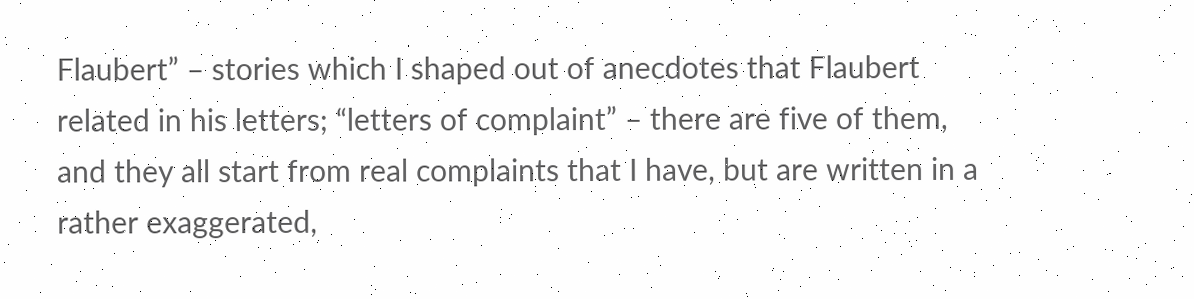Flaubert” – stories which I shaped out of anecdotes that Flaubert related in his letters; “letters of complaint” – there are five of them, and they all start from real complaints that I have, but are written in a rather exaggerated,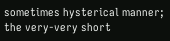sometimes hysterical manner; the very-very short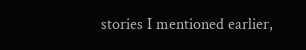stories I mentioned earlier,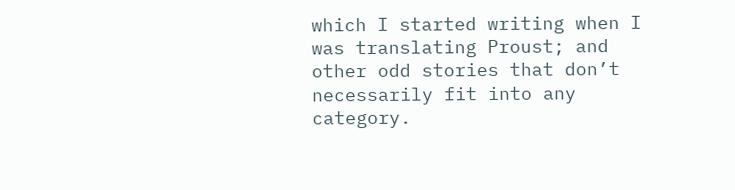which I started writing when I was translating Proust; and other odd stories that don’t necessarily fit into any category.